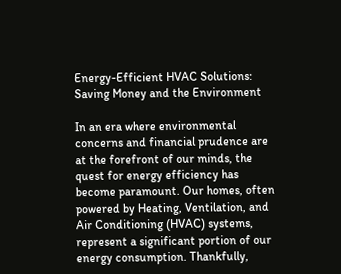Energy-Efficient HVAC Solutions: Saving Money and the Environment

In an era where environmental concerns and financial prudence are at the forefront of our minds, the quest for energy efficiency has become paramount. Our homes, often powered by Heating, Ventilation, and Air Conditioning (HVAC) systems, represent a significant portion of our energy consumption. Thankfully,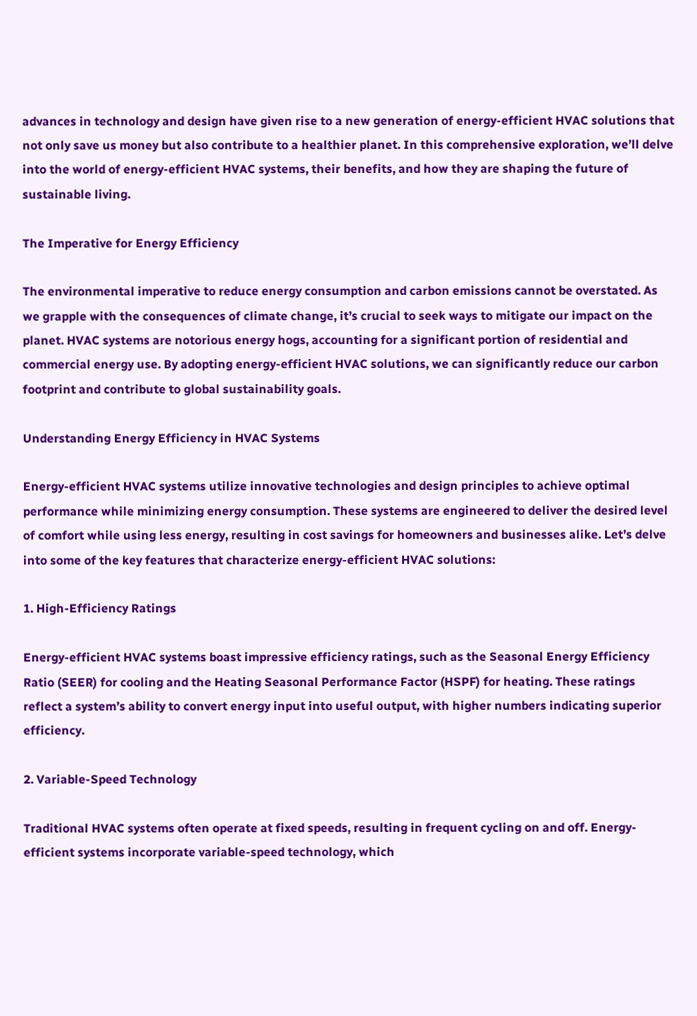advances in technology and design have given rise to a new generation of energy-efficient HVAC solutions that not only save us money but also contribute to a healthier planet. In this comprehensive exploration, we’ll delve into the world of energy-efficient HVAC systems, their benefits, and how they are shaping the future of sustainable living.

The Imperative for Energy Efficiency

The environmental imperative to reduce energy consumption and carbon emissions cannot be overstated. As we grapple with the consequences of climate change, it’s crucial to seek ways to mitigate our impact on the planet. HVAC systems are notorious energy hogs, accounting for a significant portion of residential and commercial energy use. By adopting energy-efficient HVAC solutions, we can significantly reduce our carbon footprint and contribute to global sustainability goals.

Understanding Energy Efficiency in HVAC Systems

Energy-efficient HVAC systems utilize innovative technologies and design principles to achieve optimal performance while minimizing energy consumption. These systems are engineered to deliver the desired level of comfort while using less energy, resulting in cost savings for homeowners and businesses alike. Let’s delve into some of the key features that characterize energy-efficient HVAC solutions:

1. High-Efficiency Ratings

Energy-efficient HVAC systems boast impressive efficiency ratings, such as the Seasonal Energy Efficiency Ratio (SEER) for cooling and the Heating Seasonal Performance Factor (HSPF) for heating. These ratings reflect a system’s ability to convert energy input into useful output, with higher numbers indicating superior efficiency.

2. Variable-Speed Technology

Traditional HVAC systems often operate at fixed speeds, resulting in frequent cycling on and off. Energy-efficient systems incorporate variable-speed technology, which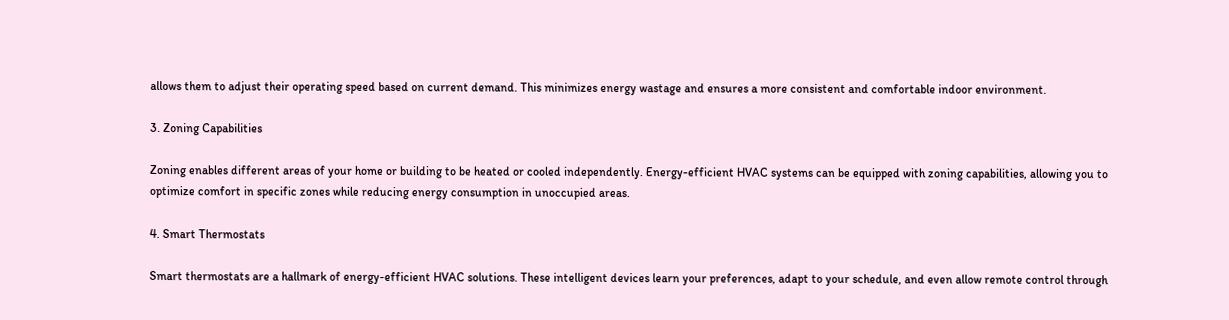allows them to adjust their operating speed based on current demand. This minimizes energy wastage and ensures a more consistent and comfortable indoor environment.

3. Zoning Capabilities

Zoning enables different areas of your home or building to be heated or cooled independently. Energy-efficient HVAC systems can be equipped with zoning capabilities, allowing you to optimize comfort in specific zones while reducing energy consumption in unoccupied areas.

4. Smart Thermostats

Smart thermostats are a hallmark of energy-efficient HVAC solutions. These intelligent devices learn your preferences, adapt to your schedule, and even allow remote control through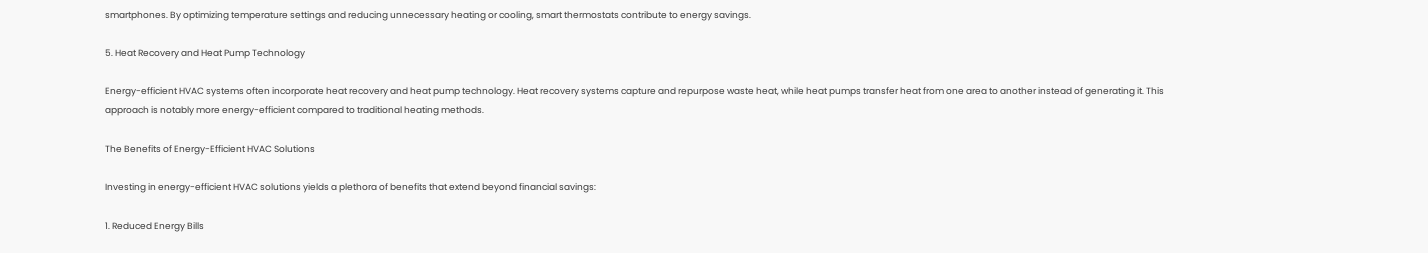smartphones. By optimizing temperature settings and reducing unnecessary heating or cooling, smart thermostats contribute to energy savings.

5. Heat Recovery and Heat Pump Technology

Energy-efficient HVAC systems often incorporate heat recovery and heat pump technology. Heat recovery systems capture and repurpose waste heat, while heat pumps transfer heat from one area to another instead of generating it. This approach is notably more energy-efficient compared to traditional heating methods.

The Benefits of Energy-Efficient HVAC Solutions

Investing in energy-efficient HVAC solutions yields a plethora of benefits that extend beyond financial savings:

1. Reduced Energy Bills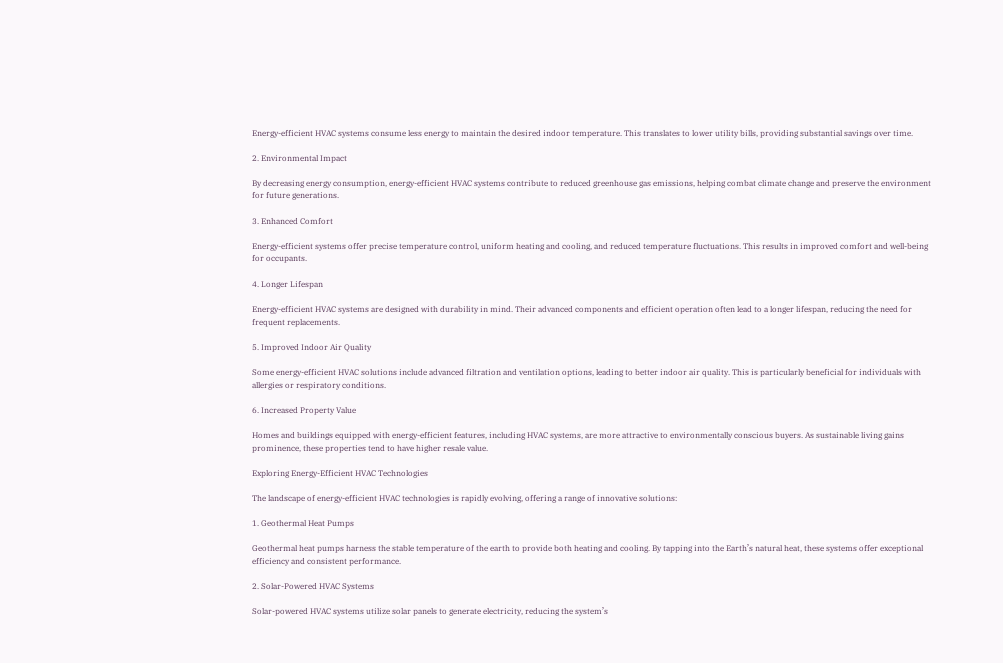Energy-efficient HVAC systems consume less energy to maintain the desired indoor temperature. This translates to lower utility bills, providing substantial savings over time.

2. Environmental Impact

By decreasing energy consumption, energy-efficient HVAC systems contribute to reduced greenhouse gas emissions, helping combat climate change and preserve the environment for future generations.

3. Enhanced Comfort

Energy-efficient systems offer precise temperature control, uniform heating and cooling, and reduced temperature fluctuations. This results in improved comfort and well-being for occupants.

4. Longer Lifespan

Energy-efficient HVAC systems are designed with durability in mind. Their advanced components and efficient operation often lead to a longer lifespan, reducing the need for frequent replacements.

5. Improved Indoor Air Quality

Some energy-efficient HVAC solutions include advanced filtration and ventilation options, leading to better indoor air quality. This is particularly beneficial for individuals with allergies or respiratory conditions.

6. Increased Property Value

Homes and buildings equipped with energy-efficient features, including HVAC systems, are more attractive to environmentally conscious buyers. As sustainable living gains prominence, these properties tend to have higher resale value.

Exploring Energy-Efficient HVAC Technologies

The landscape of energy-efficient HVAC technologies is rapidly evolving, offering a range of innovative solutions:

1. Geothermal Heat Pumps

Geothermal heat pumps harness the stable temperature of the earth to provide both heating and cooling. By tapping into the Earth’s natural heat, these systems offer exceptional efficiency and consistent performance.

2. Solar-Powered HVAC Systems

Solar-powered HVAC systems utilize solar panels to generate electricity, reducing the system’s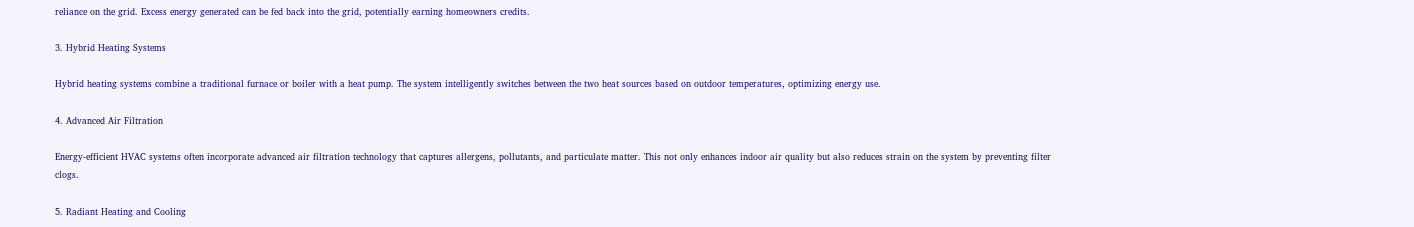reliance on the grid. Excess energy generated can be fed back into the grid, potentially earning homeowners credits.

3. Hybrid Heating Systems

Hybrid heating systems combine a traditional furnace or boiler with a heat pump. The system intelligently switches between the two heat sources based on outdoor temperatures, optimizing energy use.

4. Advanced Air Filtration

Energy-efficient HVAC systems often incorporate advanced air filtration technology that captures allergens, pollutants, and particulate matter. This not only enhances indoor air quality but also reduces strain on the system by preventing filter clogs.

5. Radiant Heating and Cooling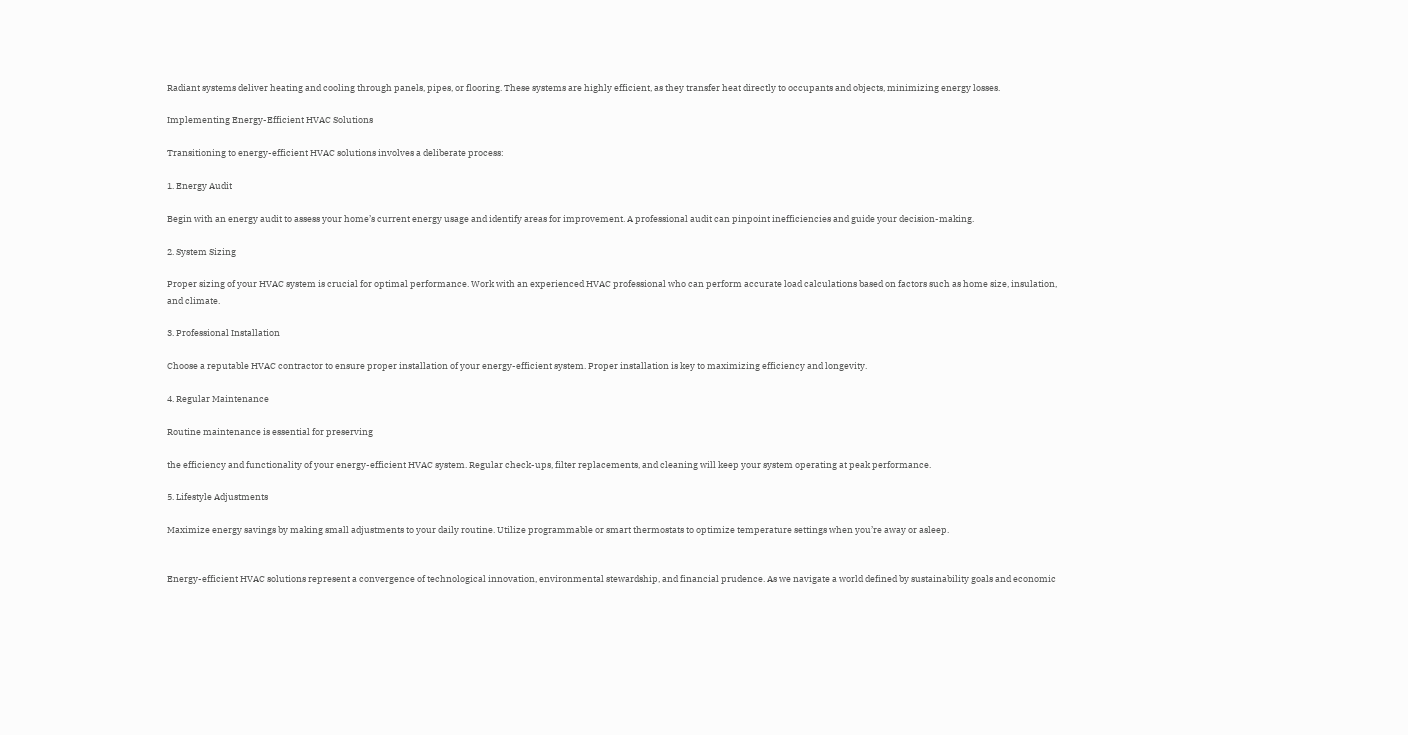Radiant systems deliver heating and cooling through panels, pipes, or flooring. These systems are highly efficient, as they transfer heat directly to occupants and objects, minimizing energy losses.

Implementing Energy-Efficient HVAC Solutions

Transitioning to energy-efficient HVAC solutions involves a deliberate process:

1. Energy Audit

Begin with an energy audit to assess your home’s current energy usage and identify areas for improvement. A professional audit can pinpoint inefficiencies and guide your decision-making.

2. System Sizing

Proper sizing of your HVAC system is crucial for optimal performance. Work with an experienced HVAC professional who can perform accurate load calculations based on factors such as home size, insulation, and climate.

3. Professional Installation

Choose a reputable HVAC contractor to ensure proper installation of your energy-efficient system. Proper installation is key to maximizing efficiency and longevity.

4. Regular Maintenance

Routine maintenance is essential for preserving

the efficiency and functionality of your energy-efficient HVAC system. Regular check-ups, filter replacements, and cleaning will keep your system operating at peak performance.

5. Lifestyle Adjustments

Maximize energy savings by making small adjustments to your daily routine. Utilize programmable or smart thermostats to optimize temperature settings when you’re away or asleep.


Energy-efficient HVAC solutions represent a convergence of technological innovation, environmental stewardship, and financial prudence. As we navigate a world defined by sustainability goals and economic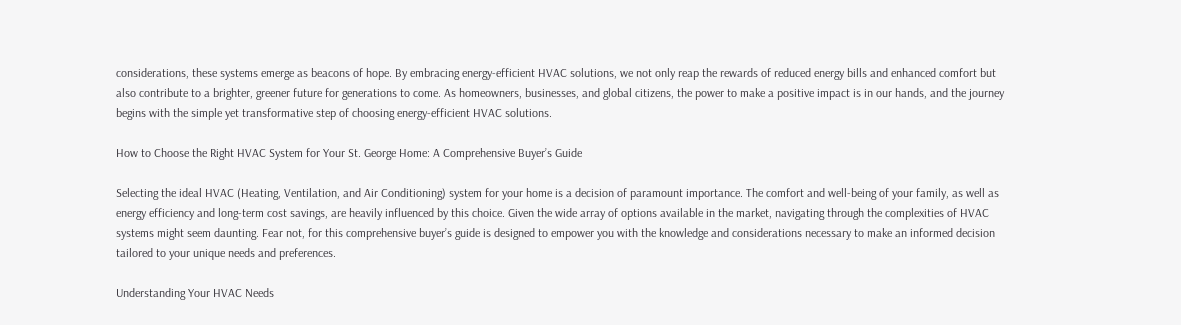considerations, these systems emerge as beacons of hope. By embracing energy-efficient HVAC solutions, we not only reap the rewards of reduced energy bills and enhanced comfort but also contribute to a brighter, greener future for generations to come. As homeowners, businesses, and global citizens, the power to make a positive impact is in our hands, and the journey begins with the simple yet transformative step of choosing energy-efficient HVAC solutions.

How to Choose the Right HVAC System for Your St. George Home: A Comprehensive Buyer’s Guide

Selecting the ideal HVAC (Heating, Ventilation, and Air Conditioning) system for your home is a decision of paramount importance. The comfort and well-being of your family, as well as energy efficiency and long-term cost savings, are heavily influenced by this choice. Given the wide array of options available in the market, navigating through the complexities of HVAC systems might seem daunting. Fear not, for this comprehensive buyer’s guide is designed to empower you with the knowledge and considerations necessary to make an informed decision tailored to your unique needs and preferences.

Understanding Your HVAC Needs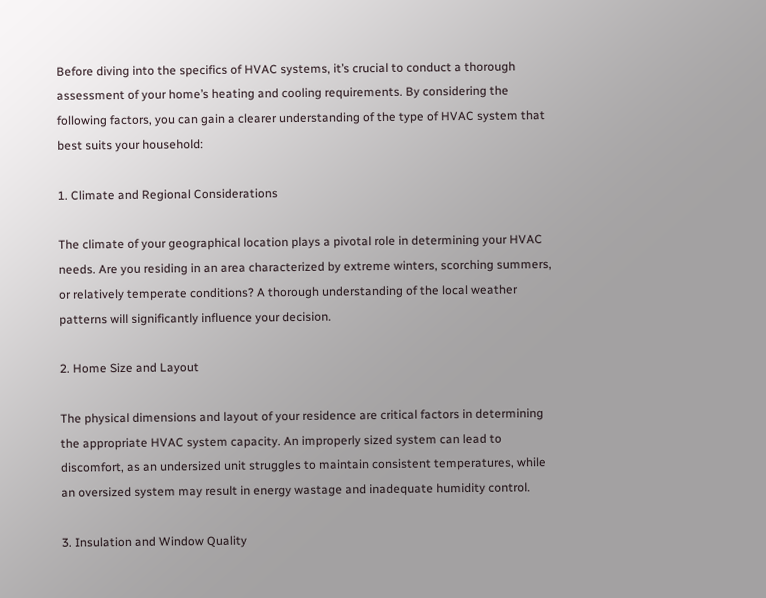Before diving into the specifics of HVAC systems, it’s crucial to conduct a thorough assessment of your home’s heating and cooling requirements. By considering the following factors, you can gain a clearer understanding of the type of HVAC system that best suits your household:

1. Climate and Regional Considerations

The climate of your geographical location plays a pivotal role in determining your HVAC needs. Are you residing in an area characterized by extreme winters, scorching summers, or relatively temperate conditions? A thorough understanding of the local weather patterns will significantly influence your decision.

2. Home Size and Layout

The physical dimensions and layout of your residence are critical factors in determining the appropriate HVAC system capacity. An improperly sized system can lead to discomfort, as an undersized unit struggles to maintain consistent temperatures, while an oversized system may result in energy wastage and inadequate humidity control.

3. Insulation and Window Quality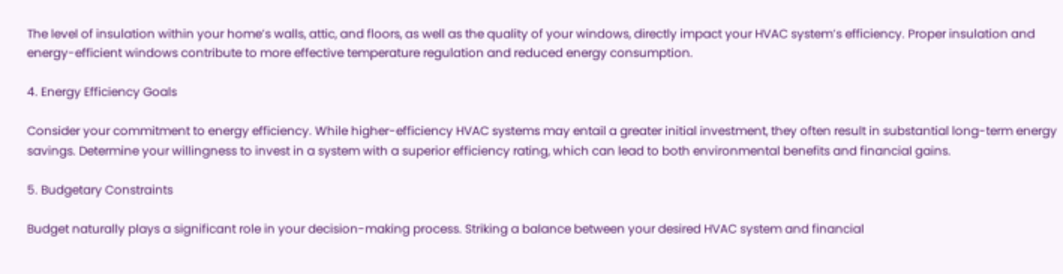The level of insulation within your home’s walls, attic, and floors, as well as the quality of your windows, directly impact your HVAC system’s efficiency. Proper insulation and energy-efficient windows contribute to more effective temperature regulation and reduced energy consumption.

4. Energy Efficiency Goals

Consider your commitment to energy efficiency. While higher-efficiency HVAC systems may entail a greater initial investment, they often result in substantial long-term energy savings. Determine your willingness to invest in a system with a superior efficiency rating, which can lead to both environmental benefits and financial gains.

5. Budgetary Constraints

Budget naturally plays a significant role in your decision-making process. Striking a balance between your desired HVAC system and financial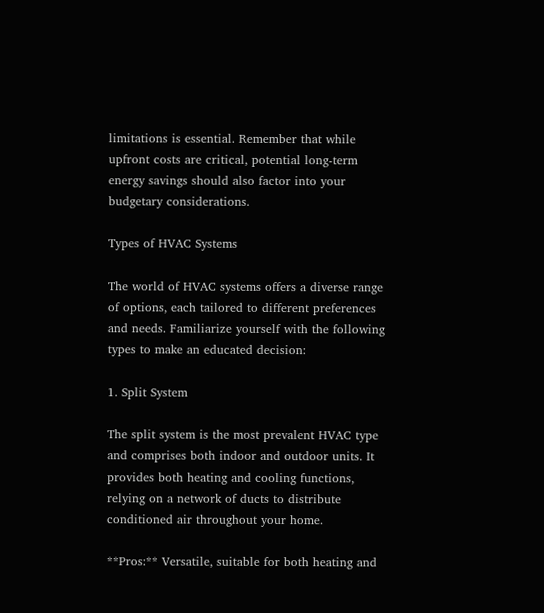limitations is essential. Remember that while upfront costs are critical, potential long-term energy savings should also factor into your budgetary considerations.

Types of HVAC Systems

The world of HVAC systems offers a diverse range of options, each tailored to different preferences and needs. Familiarize yourself with the following types to make an educated decision:

1. Split System

The split system is the most prevalent HVAC type and comprises both indoor and outdoor units. It provides both heating and cooling functions, relying on a network of ducts to distribute conditioned air throughout your home.

**Pros:** Versatile, suitable for both heating and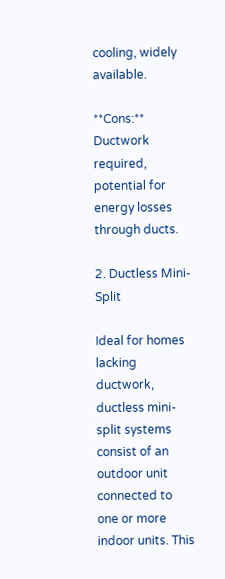cooling, widely available.

**Cons:** Ductwork required, potential for energy losses through ducts.

2. Ductless Mini-Split

Ideal for homes lacking ductwork, ductless mini-split systems consist of an outdoor unit connected to one or more indoor units. This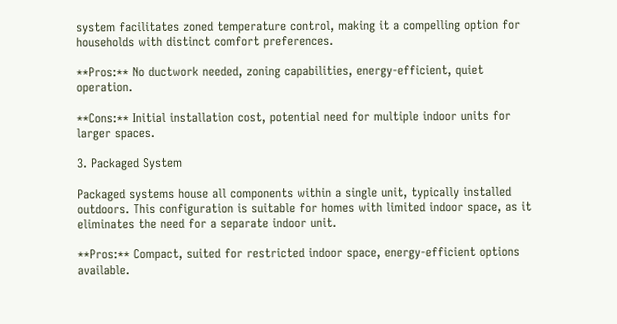system facilitates zoned temperature control, making it a compelling option for households with distinct comfort preferences.

**Pros:** No ductwork needed, zoning capabilities, energy-efficient, quiet operation.

**Cons:** Initial installation cost, potential need for multiple indoor units for larger spaces.

3. Packaged System

Packaged systems house all components within a single unit, typically installed outdoors. This configuration is suitable for homes with limited indoor space, as it eliminates the need for a separate indoor unit.

**Pros:** Compact, suited for restricted indoor space, energy-efficient options available.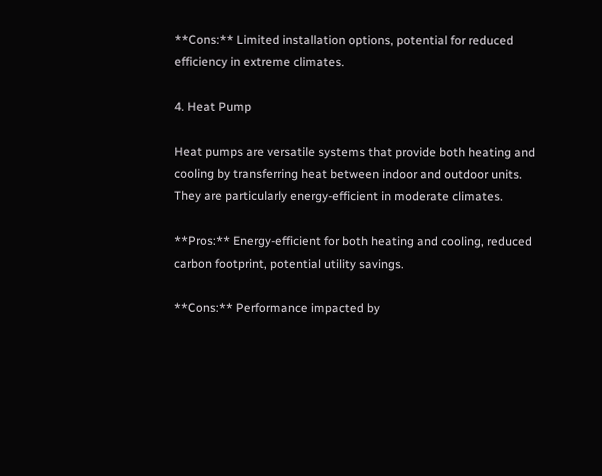**Cons:** Limited installation options, potential for reduced efficiency in extreme climates.

4. Heat Pump

Heat pumps are versatile systems that provide both heating and cooling by transferring heat between indoor and outdoor units. They are particularly energy-efficient in moderate climates.

**Pros:** Energy-efficient for both heating and cooling, reduced carbon footprint, potential utility savings.

**Cons:** Performance impacted by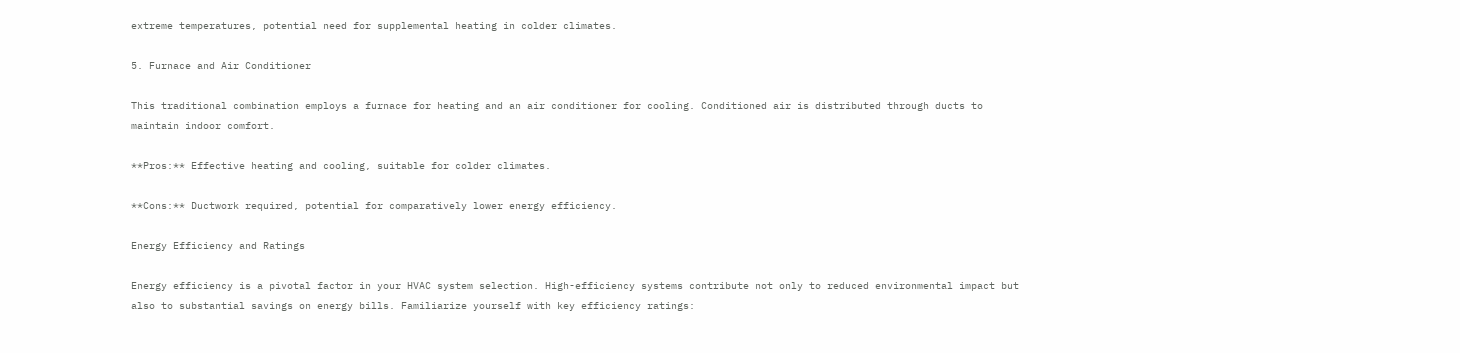extreme temperatures, potential need for supplemental heating in colder climates.

5. Furnace and Air Conditioner

This traditional combination employs a furnace for heating and an air conditioner for cooling. Conditioned air is distributed through ducts to maintain indoor comfort.

**Pros:** Effective heating and cooling, suitable for colder climates.

**Cons:** Ductwork required, potential for comparatively lower energy efficiency.

Energy Efficiency and Ratings

Energy efficiency is a pivotal factor in your HVAC system selection. High-efficiency systems contribute not only to reduced environmental impact but also to substantial savings on energy bills. Familiarize yourself with key efficiency ratings: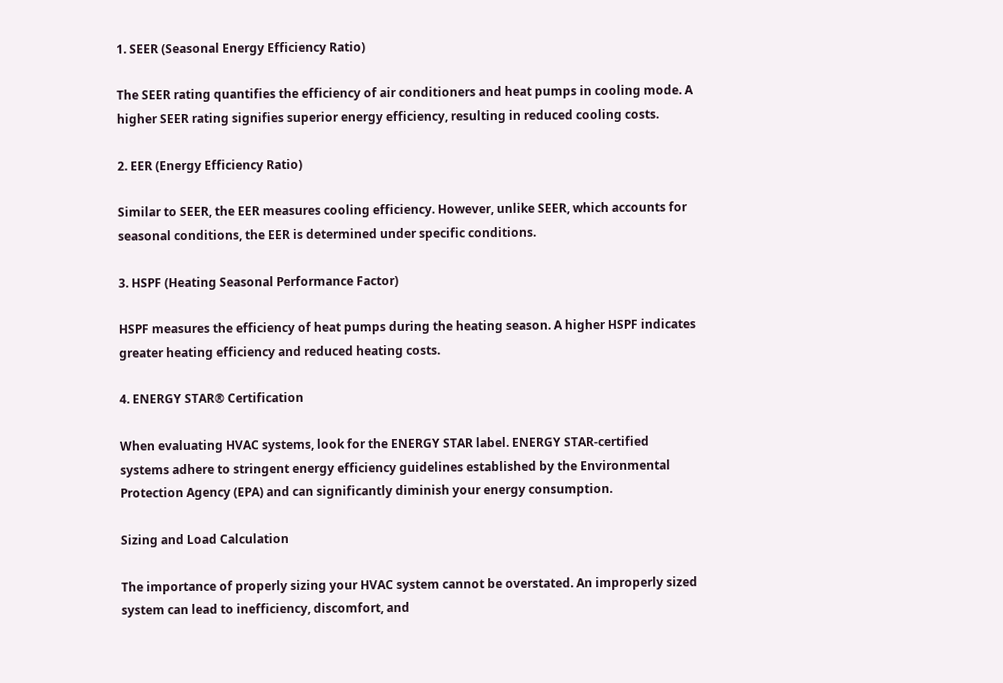1. SEER (Seasonal Energy Efficiency Ratio)

The SEER rating quantifies the efficiency of air conditioners and heat pumps in cooling mode. A higher SEER rating signifies superior energy efficiency, resulting in reduced cooling costs.

2. EER (Energy Efficiency Ratio)

Similar to SEER, the EER measures cooling efficiency. However, unlike SEER, which accounts for seasonal conditions, the EER is determined under specific conditions.

3. HSPF (Heating Seasonal Performance Factor)

HSPF measures the efficiency of heat pumps during the heating season. A higher HSPF indicates greater heating efficiency and reduced heating costs.

4. ENERGY STAR® Certification

When evaluating HVAC systems, look for the ENERGY STAR label. ENERGY STAR-certified systems adhere to stringent energy efficiency guidelines established by the Environmental Protection Agency (EPA) and can significantly diminish your energy consumption.

Sizing and Load Calculation

The importance of properly sizing your HVAC system cannot be overstated. An improperly sized system can lead to inefficiency, discomfort, and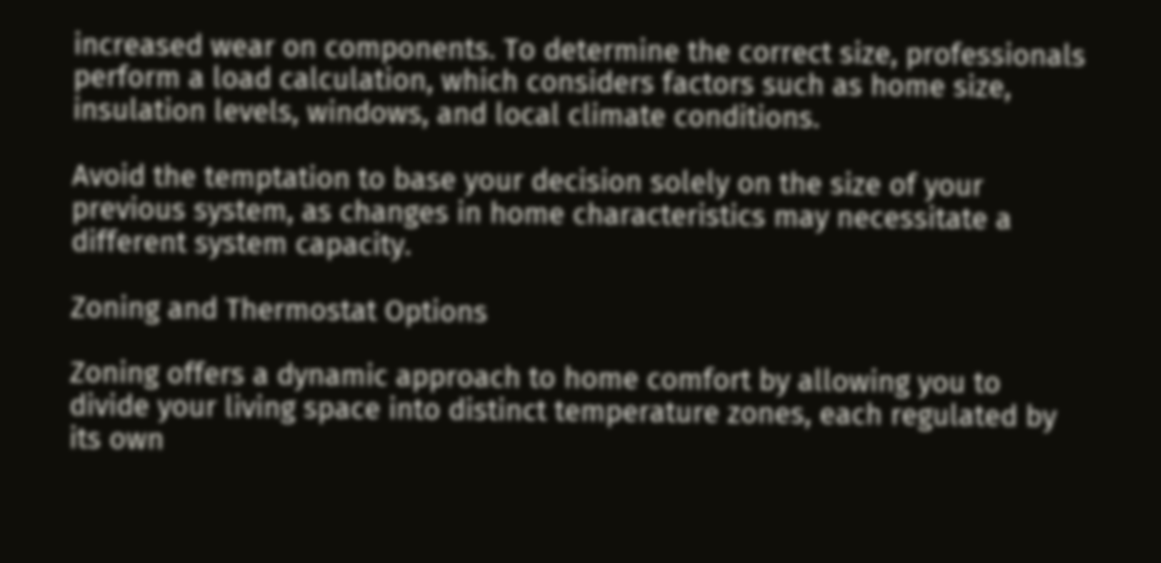increased wear on components. To determine the correct size, professionals perform a load calculation, which considers factors such as home size, insulation levels, windows, and local climate conditions.

Avoid the temptation to base your decision solely on the size of your previous system, as changes in home characteristics may necessitate a different system capacity.

Zoning and Thermostat Options

Zoning offers a dynamic approach to home comfort by allowing you to divide your living space into distinct temperature zones, each regulated by its own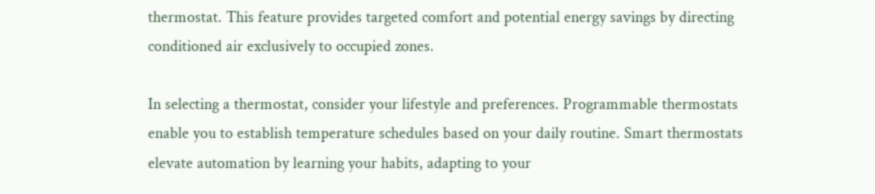thermostat. This feature provides targeted comfort and potential energy savings by directing conditioned air exclusively to occupied zones.

In selecting a thermostat, consider your lifestyle and preferences. Programmable thermostats enable you to establish temperature schedules based on your daily routine. Smart thermostats elevate automation by learning your habits, adapting to your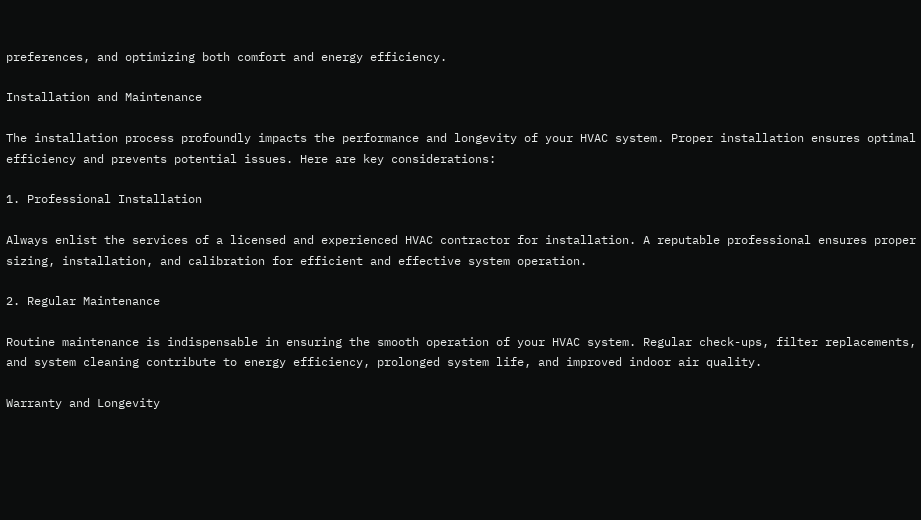preferences, and optimizing both comfort and energy efficiency.

Installation and Maintenance

The installation process profoundly impacts the performance and longevity of your HVAC system. Proper installation ensures optimal efficiency and prevents potential issues. Here are key considerations:

1. Professional Installation

Always enlist the services of a licensed and experienced HVAC contractor for installation. A reputable professional ensures proper sizing, installation, and calibration for efficient and effective system operation.

2. Regular Maintenance

Routine maintenance is indispensable in ensuring the smooth operation of your HVAC system. Regular check-ups, filter replacements, and system cleaning contribute to energy efficiency, prolonged system life, and improved indoor air quality.

Warranty and Longevity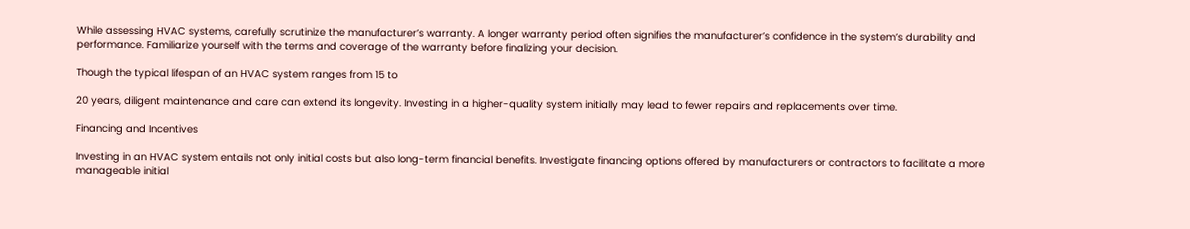While assessing HVAC systems, carefully scrutinize the manufacturer’s warranty. A longer warranty period often signifies the manufacturer’s confidence in the system’s durability and performance. Familiarize yourself with the terms and coverage of the warranty before finalizing your decision.

Though the typical lifespan of an HVAC system ranges from 15 to

20 years, diligent maintenance and care can extend its longevity. Investing in a higher-quality system initially may lead to fewer repairs and replacements over time.

Financing and Incentives

Investing in an HVAC system entails not only initial costs but also long-term financial benefits. Investigate financing options offered by manufacturers or contractors to facilitate a more manageable initial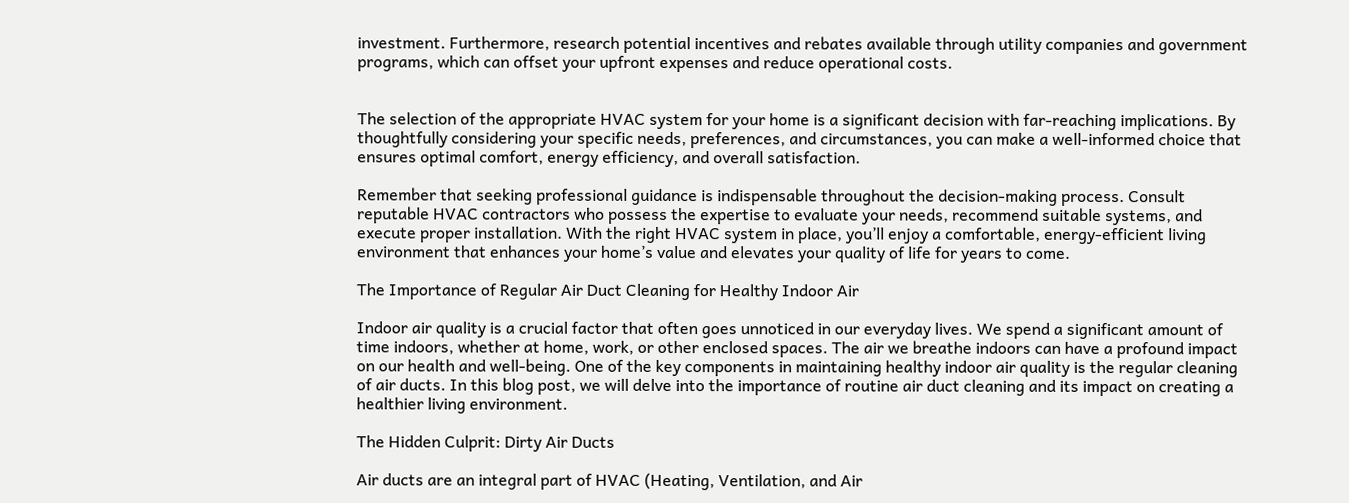investment. Furthermore, research potential incentives and rebates available through utility companies and government programs, which can offset your upfront expenses and reduce operational costs.


The selection of the appropriate HVAC system for your home is a significant decision with far-reaching implications. By thoughtfully considering your specific needs, preferences, and circumstances, you can make a well-informed choice that ensures optimal comfort, energy efficiency, and overall satisfaction.

Remember that seeking professional guidance is indispensable throughout the decision-making process. Consult reputable HVAC contractors who possess the expertise to evaluate your needs, recommend suitable systems, and execute proper installation. With the right HVAC system in place, you’ll enjoy a comfortable, energy-efficient living environment that enhances your home’s value and elevates your quality of life for years to come.

The Importance of Regular Air Duct Cleaning for Healthy Indoor Air

Indoor air quality is a crucial factor that often goes unnoticed in our everyday lives. We spend a significant amount of time indoors, whether at home, work, or other enclosed spaces. The air we breathe indoors can have a profound impact on our health and well-being. One of the key components in maintaining healthy indoor air quality is the regular cleaning of air ducts. In this blog post, we will delve into the importance of routine air duct cleaning and its impact on creating a healthier living environment.

The Hidden Culprit: Dirty Air Ducts

Air ducts are an integral part of HVAC (Heating, Ventilation, and Air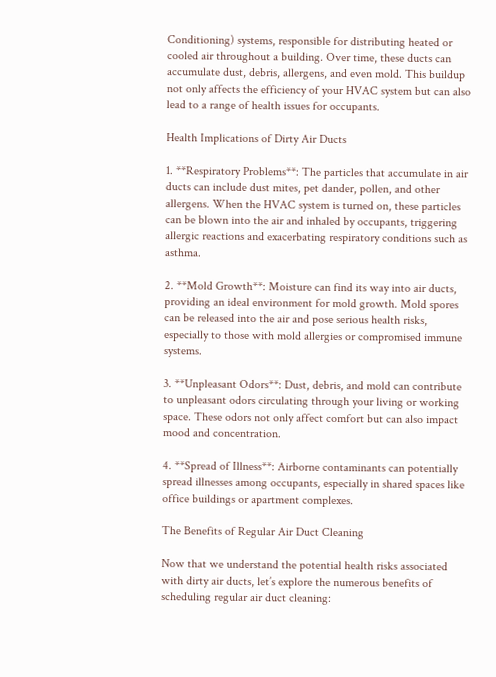Conditioning) systems, responsible for distributing heated or cooled air throughout a building. Over time, these ducts can accumulate dust, debris, allergens, and even mold. This buildup not only affects the efficiency of your HVAC system but can also lead to a range of health issues for occupants.

Health Implications of Dirty Air Ducts

1. **Respiratory Problems**: The particles that accumulate in air ducts can include dust mites, pet dander, pollen, and other allergens. When the HVAC system is turned on, these particles can be blown into the air and inhaled by occupants, triggering allergic reactions and exacerbating respiratory conditions such as asthma.

2. **Mold Growth**: Moisture can find its way into air ducts, providing an ideal environment for mold growth. Mold spores can be released into the air and pose serious health risks, especially to those with mold allergies or compromised immune systems.

3. **Unpleasant Odors**: Dust, debris, and mold can contribute to unpleasant odors circulating through your living or working space. These odors not only affect comfort but can also impact mood and concentration.

4. **Spread of Illness**: Airborne contaminants can potentially spread illnesses among occupants, especially in shared spaces like office buildings or apartment complexes.

The Benefits of Regular Air Duct Cleaning

Now that we understand the potential health risks associated with dirty air ducts, let’s explore the numerous benefits of scheduling regular air duct cleaning: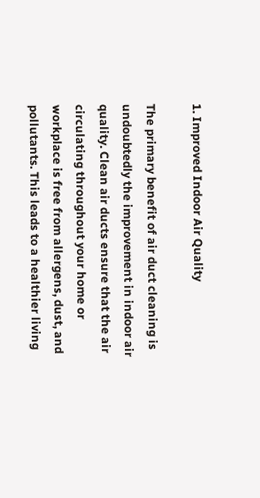1. Improved Indoor Air Quality

The primary benefit of air duct cleaning is undoubtedly the improvement in indoor air quality. Clean air ducts ensure that the air circulating throughout your home or workplace is free from allergens, dust, and pollutants. This leads to a healthier living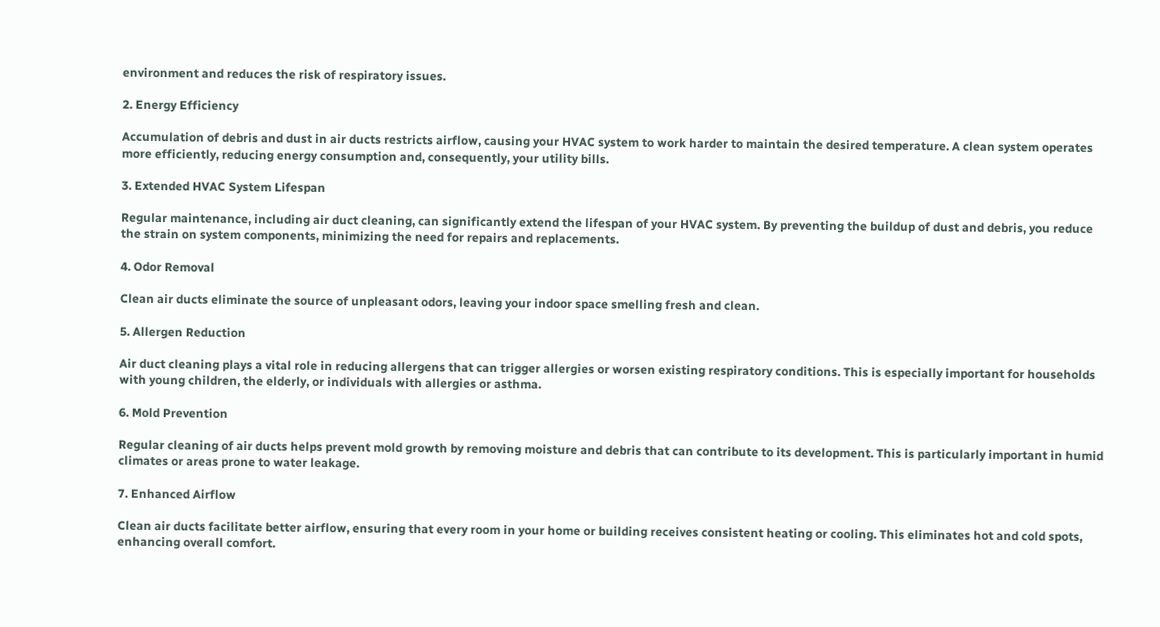environment and reduces the risk of respiratory issues.

2. Energy Efficiency

Accumulation of debris and dust in air ducts restricts airflow, causing your HVAC system to work harder to maintain the desired temperature. A clean system operates more efficiently, reducing energy consumption and, consequently, your utility bills.

3. Extended HVAC System Lifespan

Regular maintenance, including air duct cleaning, can significantly extend the lifespan of your HVAC system. By preventing the buildup of dust and debris, you reduce the strain on system components, minimizing the need for repairs and replacements.

4. Odor Removal

Clean air ducts eliminate the source of unpleasant odors, leaving your indoor space smelling fresh and clean.

5. Allergen Reduction

Air duct cleaning plays a vital role in reducing allergens that can trigger allergies or worsen existing respiratory conditions. This is especially important for households with young children, the elderly, or individuals with allergies or asthma.

6. Mold Prevention

Regular cleaning of air ducts helps prevent mold growth by removing moisture and debris that can contribute to its development. This is particularly important in humid climates or areas prone to water leakage.

7. Enhanced Airflow

Clean air ducts facilitate better airflow, ensuring that every room in your home or building receives consistent heating or cooling. This eliminates hot and cold spots, enhancing overall comfort.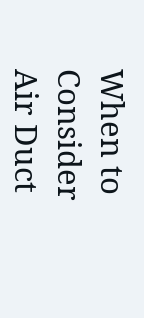When to Consider Air Duct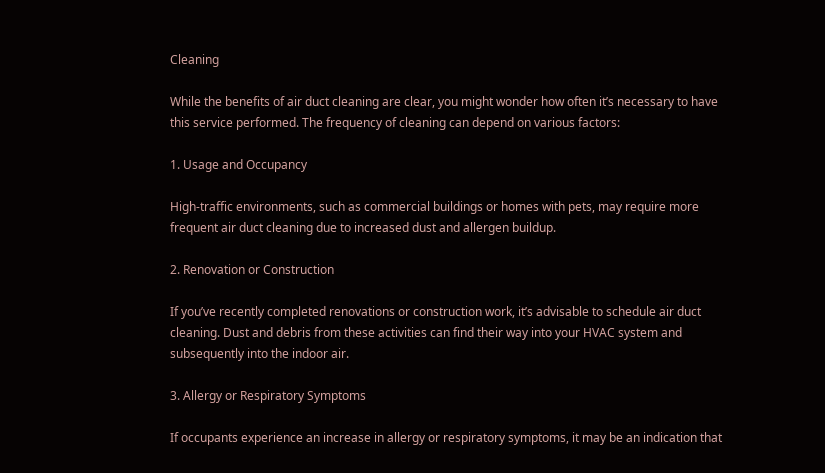Cleaning

While the benefits of air duct cleaning are clear, you might wonder how often it’s necessary to have this service performed. The frequency of cleaning can depend on various factors:

1. Usage and Occupancy

High-traffic environments, such as commercial buildings or homes with pets, may require more frequent air duct cleaning due to increased dust and allergen buildup.

2. Renovation or Construction

If you’ve recently completed renovations or construction work, it’s advisable to schedule air duct cleaning. Dust and debris from these activities can find their way into your HVAC system and subsequently into the indoor air.

3. Allergy or Respiratory Symptoms

If occupants experience an increase in allergy or respiratory symptoms, it may be an indication that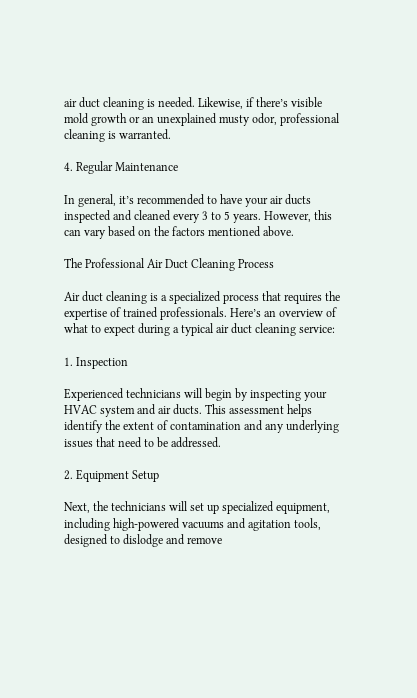air duct cleaning is needed. Likewise, if there’s visible mold growth or an unexplained musty odor, professional cleaning is warranted.

4. Regular Maintenance

In general, it’s recommended to have your air ducts inspected and cleaned every 3 to 5 years. However, this can vary based on the factors mentioned above.

The Professional Air Duct Cleaning Process

Air duct cleaning is a specialized process that requires the expertise of trained professionals. Here’s an overview of what to expect during a typical air duct cleaning service:

1. Inspection

Experienced technicians will begin by inspecting your HVAC system and air ducts. This assessment helps identify the extent of contamination and any underlying issues that need to be addressed.

2. Equipment Setup

Next, the technicians will set up specialized equipment, including high-powered vacuums and agitation tools, designed to dislodge and remove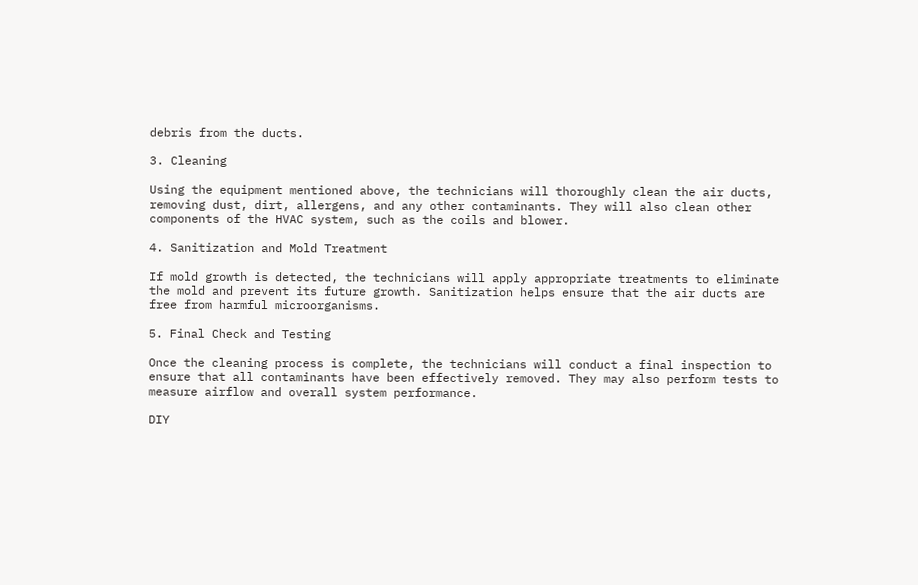debris from the ducts.

3. Cleaning

Using the equipment mentioned above, the technicians will thoroughly clean the air ducts, removing dust, dirt, allergens, and any other contaminants. They will also clean other components of the HVAC system, such as the coils and blower.

4. Sanitization and Mold Treatment

If mold growth is detected, the technicians will apply appropriate treatments to eliminate the mold and prevent its future growth. Sanitization helps ensure that the air ducts are free from harmful microorganisms.

5. Final Check and Testing

Once the cleaning process is complete, the technicians will conduct a final inspection to ensure that all contaminants have been effectively removed. They may also perform tests to measure airflow and overall system performance.

DIY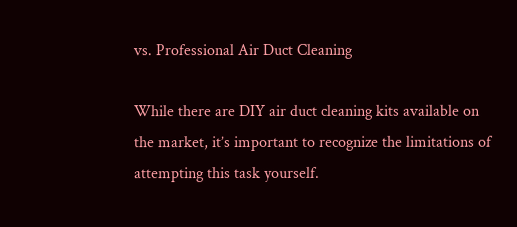vs. Professional Air Duct Cleaning

While there are DIY air duct cleaning kits available on the market, it’s important to recognize the limitations of attempting this task yourself.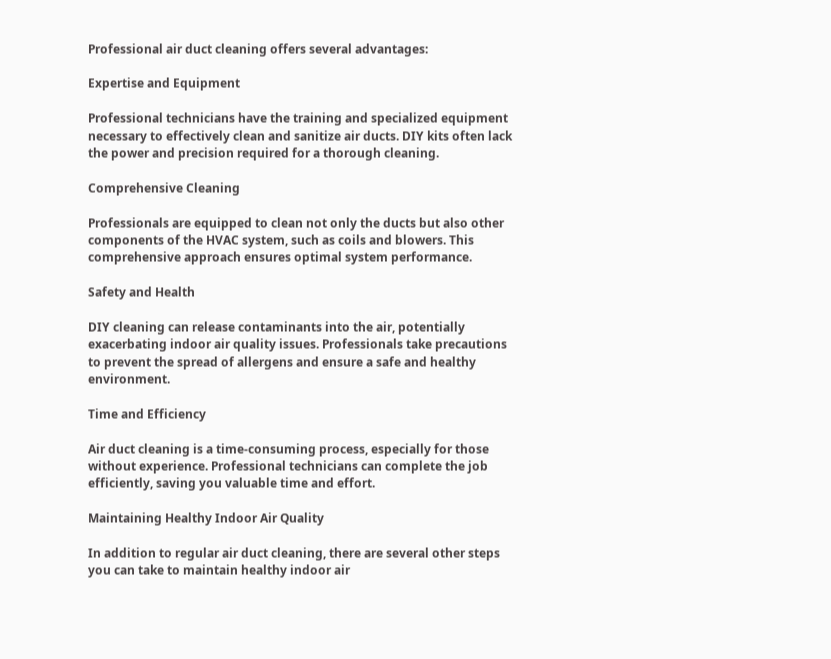Professional air duct cleaning offers several advantages:

Expertise and Equipment

Professional technicians have the training and specialized equipment necessary to effectively clean and sanitize air ducts. DIY kits often lack the power and precision required for a thorough cleaning.

Comprehensive Cleaning

Professionals are equipped to clean not only the ducts but also other components of the HVAC system, such as coils and blowers. This comprehensive approach ensures optimal system performance.

Safety and Health

DIY cleaning can release contaminants into the air, potentially exacerbating indoor air quality issues. Professionals take precautions to prevent the spread of allergens and ensure a safe and healthy environment.

Time and Efficiency

Air duct cleaning is a time-consuming process, especially for those without experience. Professional technicians can complete the job efficiently, saving you valuable time and effort.

Maintaining Healthy Indoor Air Quality

In addition to regular air duct cleaning, there are several other steps you can take to maintain healthy indoor air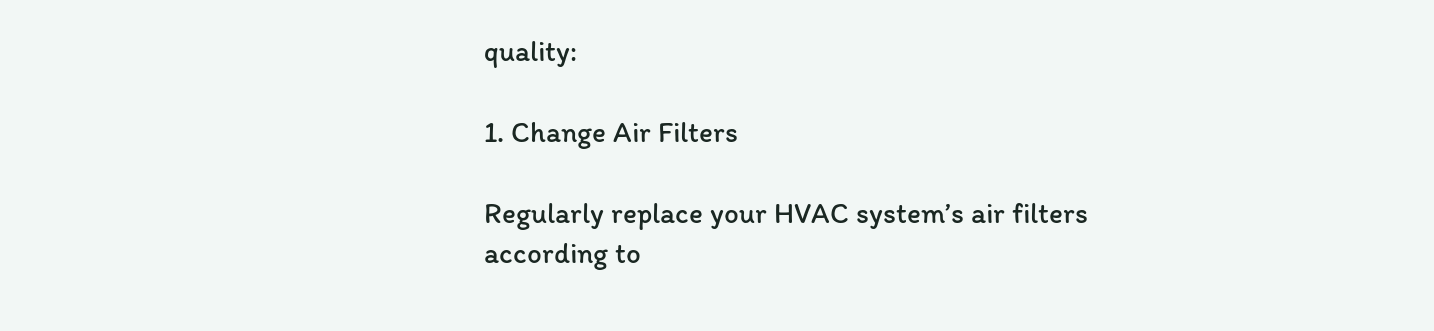quality:

1. Change Air Filters

Regularly replace your HVAC system’s air filters according to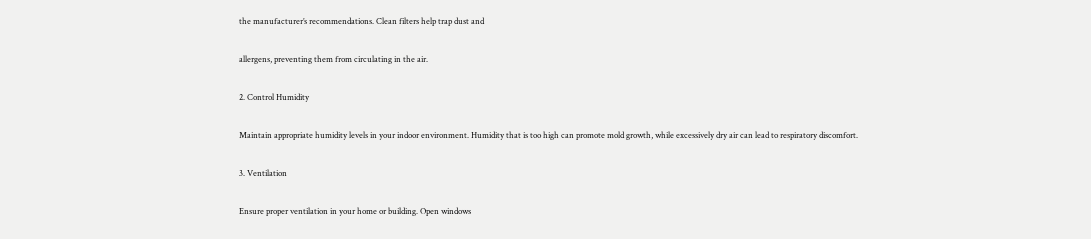the manufacturer’s recommendations. Clean filters help trap dust and

allergens, preventing them from circulating in the air.

2. Control Humidity

Maintain appropriate humidity levels in your indoor environment. Humidity that is too high can promote mold growth, while excessively dry air can lead to respiratory discomfort.

3. Ventilation

Ensure proper ventilation in your home or building. Open windows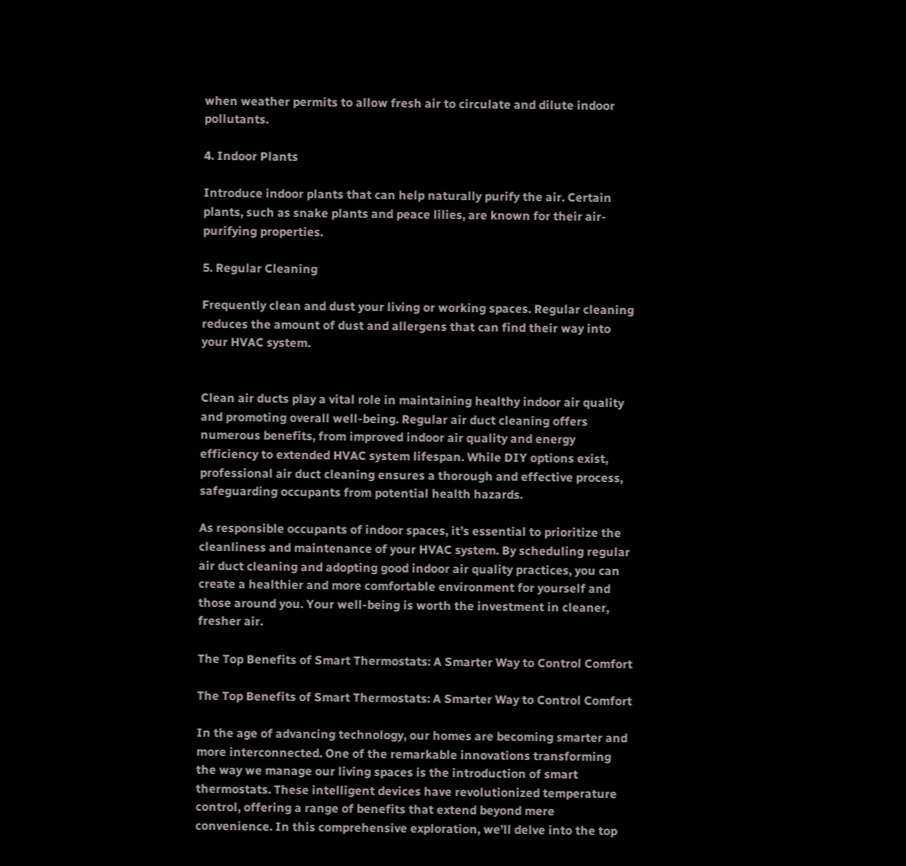when weather permits to allow fresh air to circulate and dilute indoor pollutants.

4. Indoor Plants

Introduce indoor plants that can help naturally purify the air. Certain plants, such as snake plants and peace lilies, are known for their air-purifying properties.

5. Regular Cleaning

Frequently clean and dust your living or working spaces. Regular cleaning reduces the amount of dust and allergens that can find their way into your HVAC system.


Clean air ducts play a vital role in maintaining healthy indoor air quality and promoting overall well-being. Regular air duct cleaning offers numerous benefits, from improved indoor air quality and energy efficiency to extended HVAC system lifespan. While DIY options exist, professional air duct cleaning ensures a thorough and effective process, safeguarding occupants from potential health hazards.

As responsible occupants of indoor spaces, it’s essential to prioritize the cleanliness and maintenance of your HVAC system. By scheduling regular air duct cleaning and adopting good indoor air quality practices, you can create a healthier and more comfortable environment for yourself and those around you. Your well-being is worth the investment in cleaner, fresher air.

The Top Benefits of Smart Thermostats: A Smarter Way to Control Comfort

The Top Benefits of Smart Thermostats: A Smarter Way to Control Comfort

In the age of advancing technology, our homes are becoming smarter and more interconnected. One of the remarkable innovations transforming the way we manage our living spaces is the introduction of smart thermostats. These intelligent devices have revolutionized temperature control, offering a range of benefits that extend beyond mere convenience. In this comprehensive exploration, we’ll delve into the top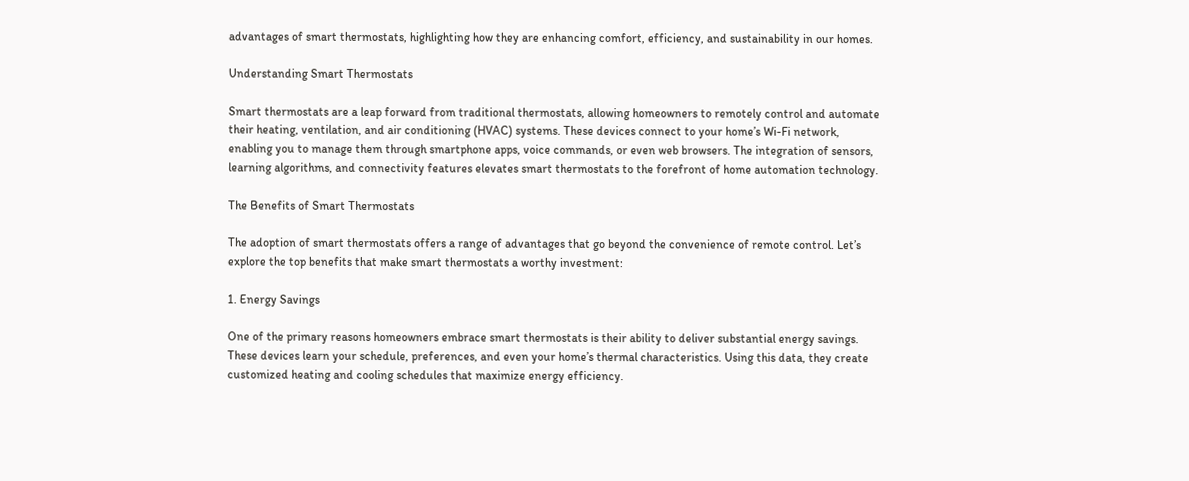advantages of smart thermostats, highlighting how they are enhancing comfort, efficiency, and sustainability in our homes.

Understanding Smart Thermostats

Smart thermostats are a leap forward from traditional thermostats, allowing homeowners to remotely control and automate their heating, ventilation, and air conditioning (HVAC) systems. These devices connect to your home’s Wi-Fi network, enabling you to manage them through smartphone apps, voice commands, or even web browsers. The integration of sensors, learning algorithms, and connectivity features elevates smart thermostats to the forefront of home automation technology.

The Benefits of Smart Thermostats

The adoption of smart thermostats offers a range of advantages that go beyond the convenience of remote control. Let’s explore the top benefits that make smart thermostats a worthy investment:

1. Energy Savings

One of the primary reasons homeowners embrace smart thermostats is their ability to deliver substantial energy savings. These devices learn your schedule, preferences, and even your home’s thermal characteristics. Using this data, they create customized heating and cooling schedules that maximize energy efficiency.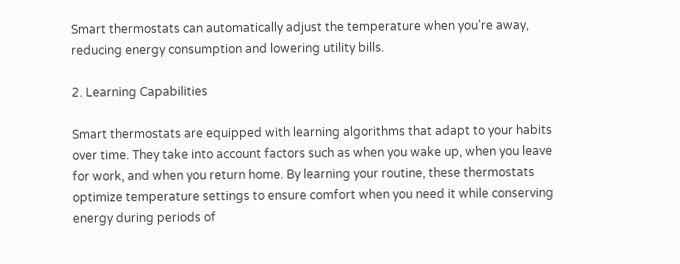Smart thermostats can automatically adjust the temperature when you’re away, reducing energy consumption and lowering utility bills.

2. Learning Capabilities

Smart thermostats are equipped with learning algorithms that adapt to your habits over time. They take into account factors such as when you wake up, when you leave for work, and when you return home. By learning your routine, these thermostats optimize temperature settings to ensure comfort when you need it while conserving energy during periods of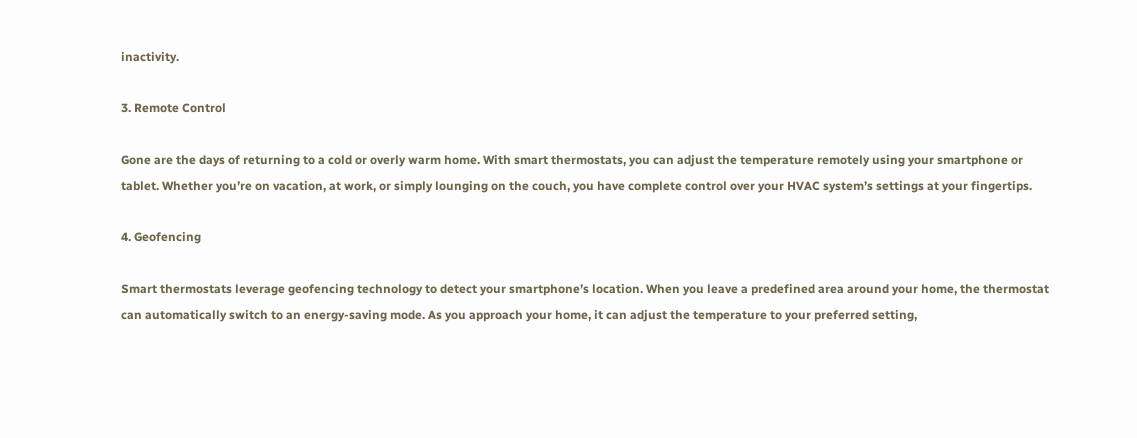inactivity.

3. Remote Control

Gone are the days of returning to a cold or overly warm home. With smart thermostats, you can adjust the temperature remotely using your smartphone or tablet. Whether you’re on vacation, at work, or simply lounging on the couch, you have complete control over your HVAC system’s settings at your fingertips.

4. Geofencing

Smart thermostats leverage geofencing technology to detect your smartphone’s location. When you leave a predefined area around your home, the thermostat can automatically switch to an energy-saving mode. As you approach your home, it can adjust the temperature to your preferred setting,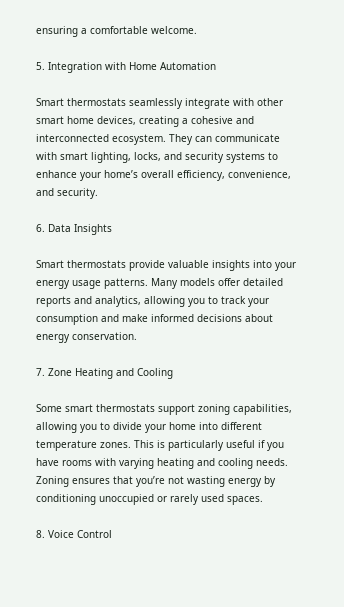ensuring a comfortable welcome.

5. Integration with Home Automation

Smart thermostats seamlessly integrate with other smart home devices, creating a cohesive and interconnected ecosystem. They can communicate with smart lighting, locks, and security systems to enhance your home’s overall efficiency, convenience, and security.

6. Data Insights

Smart thermostats provide valuable insights into your energy usage patterns. Many models offer detailed reports and analytics, allowing you to track your consumption and make informed decisions about energy conservation.

7. Zone Heating and Cooling

Some smart thermostats support zoning capabilities, allowing you to divide your home into different temperature zones. This is particularly useful if you have rooms with varying heating and cooling needs. Zoning ensures that you’re not wasting energy by conditioning unoccupied or rarely used spaces.

8. Voice Control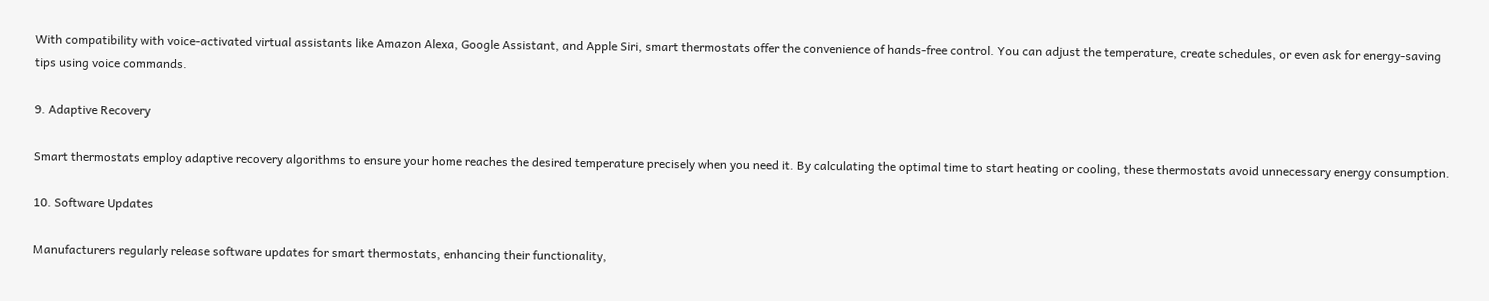With compatibility with voice-activated virtual assistants like Amazon Alexa, Google Assistant, and Apple Siri, smart thermostats offer the convenience of hands-free control. You can adjust the temperature, create schedules, or even ask for energy-saving tips using voice commands.

9. Adaptive Recovery

Smart thermostats employ adaptive recovery algorithms to ensure your home reaches the desired temperature precisely when you need it. By calculating the optimal time to start heating or cooling, these thermostats avoid unnecessary energy consumption.

10. Software Updates

Manufacturers regularly release software updates for smart thermostats, enhancing their functionality,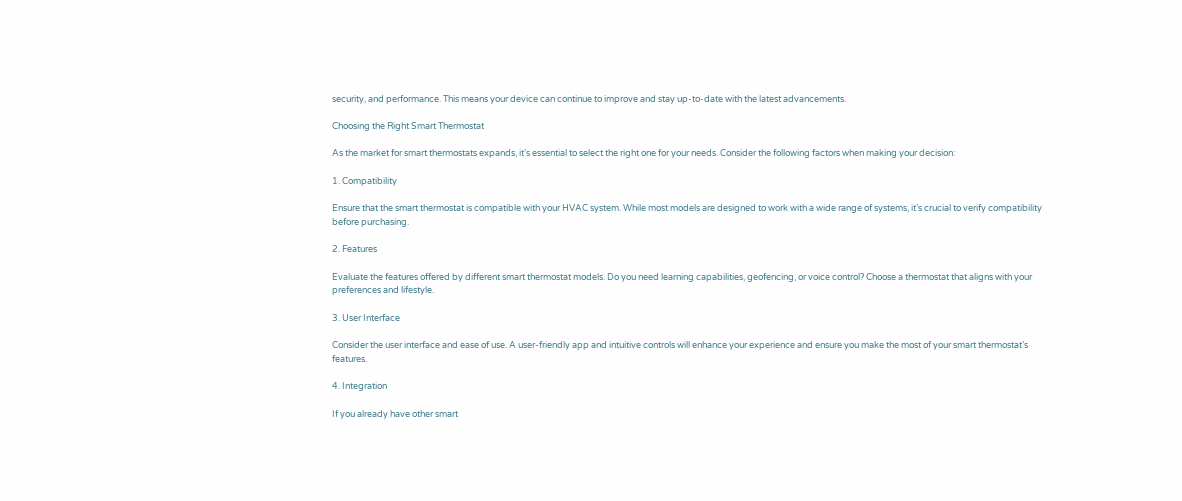security, and performance. This means your device can continue to improve and stay up-to-date with the latest advancements.

Choosing the Right Smart Thermostat

As the market for smart thermostats expands, it’s essential to select the right one for your needs. Consider the following factors when making your decision:

1. Compatibility

Ensure that the smart thermostat is compatible with your HVAC system. While most models are designed to work with a wide range of systems, it’s crucial to verify compatibility before purchasing.

2. Features

Evaluate the features offered by different smart thermostat models. Do you need learning capabilities, geofencing, or voice control? Choose a thermostat that aligns with your preferences and lifestyle.

3. User Interface

Consider the user interface and ease of use. A user-friendly app and intuitive controls will enhance your experience and ensure you make the most of your smart thermostat’s features.

4. Integration

If you already have other smart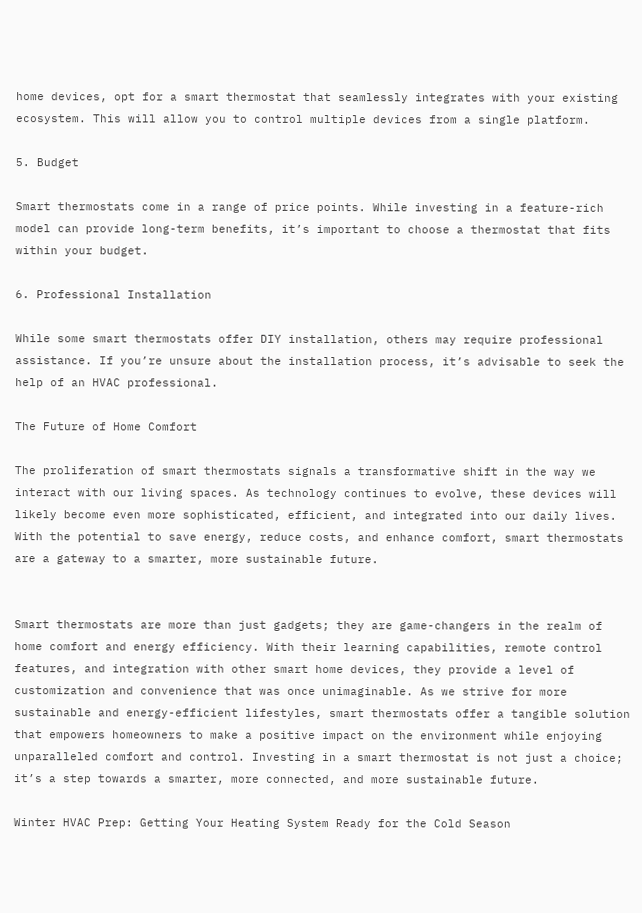home devices, opt for a smart thermostat that seamlessly integrates with your existing ecosystem. This will allow you to control multiple devices from a single platform.

5. Budget

Smart thermostats come in a range of price points. While investing in a feature-rich model can provide long-term benefits, it’s important to choose a thermostat that fits within your budget.

6. Professional Installation

While some smart thermostats offer DIY installation, others may require professional assistance. If you’re unsure about the installation process, it’s advisable to seek the help of an HVAC professional.

The Future of Home Comfort

The proliferation of smart thermostats signals a transformative shift in the way we interact with our living spaces. As technology continues to evolve, these devices will likely become even more sophisticated, efficient, and integrated into our daily lives. With the potential to save energy, reduce costs, and enhance comfort, smart thermostats are a gateway to a smarter, more sustainable future.


Smart thermostats are more than just gadgets; they are game-changers in the realm of home comfort and energy efficiency. With their learning capabilities, remote control features, and integration with other smart home devices, they provide a level of customization and convenience that was once unimaginable. As we strive for more sustainable and energy-efficient lifestyles, smart thermostats offer a tangible solution that empowers homeowners to make a positive impact on the environment while enjoying unparalleled comfort and control. Investing in a smart thermostat is not just a choice; it’s a step towards a smarter, more connected, and more sustainable future.

Winter HVAC Prep: Getting Your Heating System Ready for the Cold Season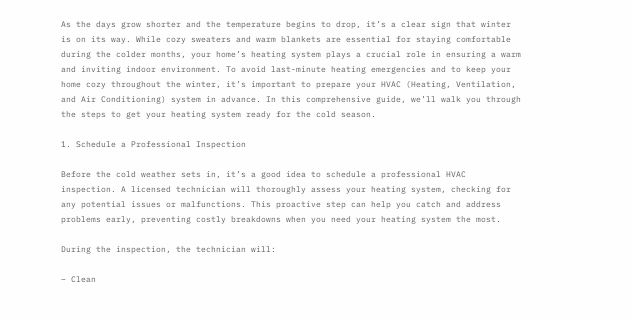As the days grow shorter and the temperature begins to drop, it’s a clear sign that winter is on its way. While cozy sweaters and warm blankets are essential for staying comfortable during the colder months, your home’s heating system plays a crucial role in ensuring a warm and inviting indoor environment. To avoid last-minute heating emergencies and to keep your home cozy throughout the winter, it’s important to prepare your HVAC (Heating, Ventilation, and Air Conditioning) system in advance. In this comprehensive guide, we’ll walk you through the steps to get your heating system ready for the cold season.

1. Schedule a Professional Inspection

Before the cold weather sets in, it’s a good idea to schedule a professional HVAC inspection. A licensed technician will thoroughly assess your heating system, checking for any potential issues or malfunctions. This proactive step can help you catch and address problems early, preventing costly breakdowns when you need your heating system the most.

During the inspection, the technician will:

– Clean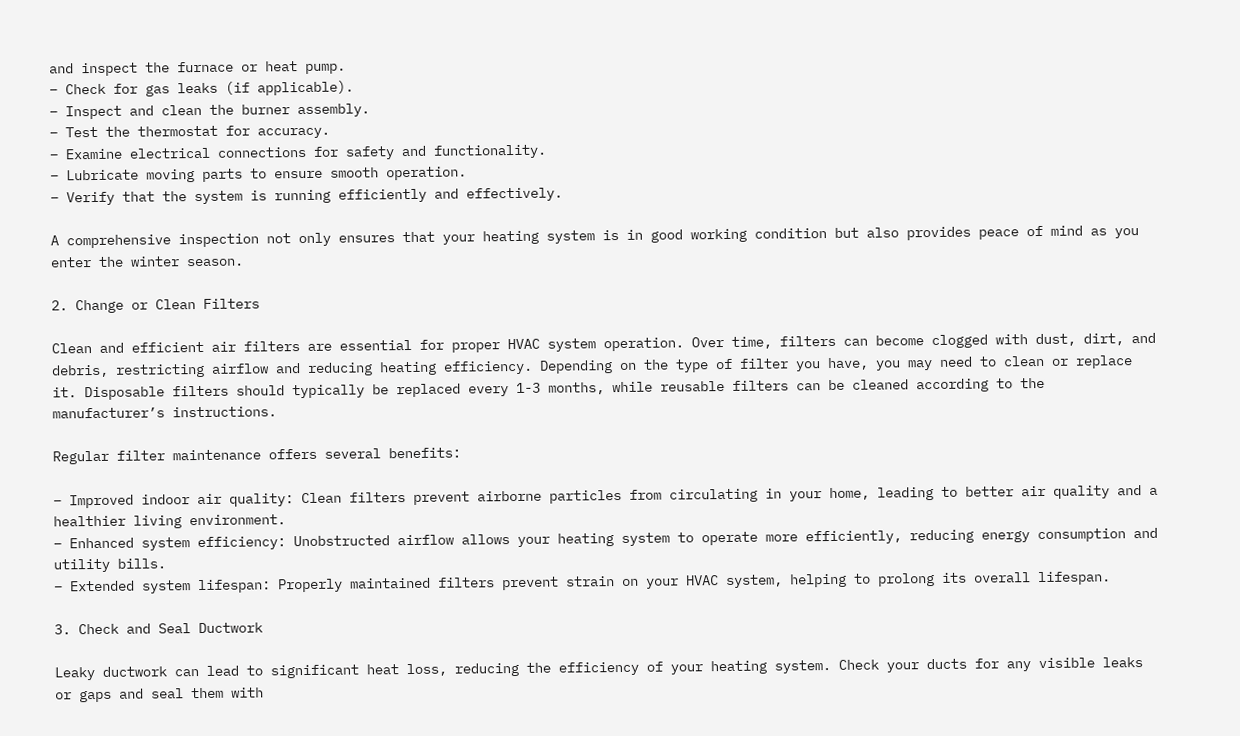and inspect the furnace or heat pump.
– Check for gas leaks (if applicable).
– Inspect and clean the burner assembly.
– Test the thermostat for accuracy.
– Examine electrical connections for safety and functionality.
– Lubricate moving parts to ensure smooth operation.
– Verify that the system is running efficiently and effectively.

A comprehensive inspection not only ensures that your heating system is in good working condition but also provides peace of mind as you enter the winter season.

2. Change or Clean Filters

Clean and efficient air filters are essential for proper HVAC system operation. Over time, filters can become clogged with dust, dirt, and debris, restricting airflow and reducing heating efficiency. Depending on the type of filter you have, you may need to clean or replace it. Disposable filters should typically be replaced every 1-3 months, while reusable filters can be cleaned according to the manufacturer’s instructions.

Regular filter maintenance offers several benefits:

– Improved indoor air quality: Clean filters prevent airborne particles from circulating in your home, leading to better air quality and a healthier living environment.
– Enhanced system efficiency: Unobstructed airflow allows your heating system to operate more efficiently, reducing energy consumption and utility bills.
– Extended system lifespan: Properly maintained filters prevent strain on your HVAC system, helping to prolong its overall lifespan.

3. Check and Seal Ductwork

Leaky ductwork can lead to significant heat loss, reducing the efficiency of your heating system. Check your ducts for any visible leaks or gaps and seal them with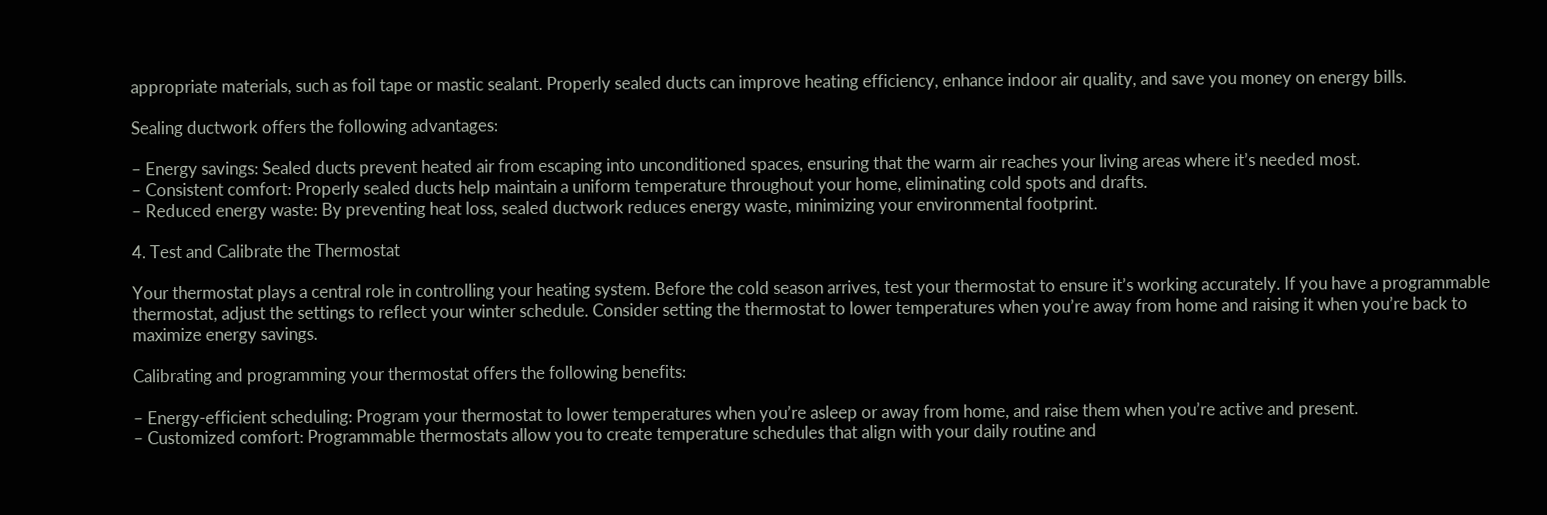appropriate materials, such as foil tape or mastic sealant. Properly sealed ducts can improve heating efficiency, enhance indoor air quality, and save you money on energy bills.

Sealing ductwork offers the following advantages:

– Energy savings: Sealed ducts prevent heated air from escaping into unconditioned spaces, ensuring that the warm air reaches your living areas where it’s needed most.
– Consistent comfort: Properly sealed ducts help maintain a uniform temperature throughout your home, eliminating cold spots and drafts.
– Reduced energy waste: By preventing heat loss, sealed ductwork reduces energy waste, minimizing your environmental footprint.

4. Test and Calibrate the Thermostat

Your thermostat plays a central role in controlling your heating system. Before the cold season arrives, test your thermostat to ensure it’s working accurately. If you have a programmable thermostat, adjust the settings to reflect your winter schedule. Consider setting the thermostat to lower temperatures when you’re away from home and raising it when you’re back to maximize energy savings.

Calibrating and programming your thermostat offers the following benefits:

– Energy-efficient scheduling: Program your thermostat to lower temperatures when you’re asleep or away from home, and raise them when you’re active and present.
– Customized comfort: Programmable thermostats allow you to create temperature schedules that align with your daily routine and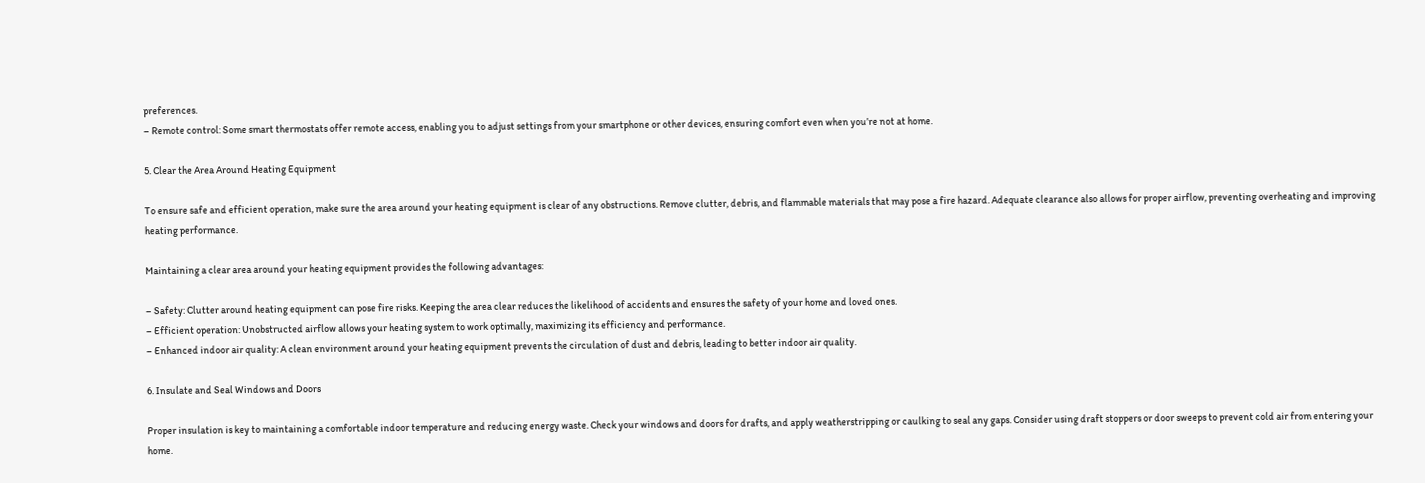preferences.
– Remote control: Some smart thermostats offer remote access, enabling you to adjust settings from your smartphone or other devices, ensuring comfort even when you’re not at home.

5. Clear the Area Around Heating Equipment

To ensure safe and efficient operation, make sure the area around your heating equipment is clear of any obstructions. Remove clutter, debris, and flammable materials that may pose a fire hazard. Adequate clearance also allows for proper airflow, preventing overheating and improving heating performance.

Maintaining a clear area around your heating equipment provides the following advantages:

– Safety: Clutter around heating equipment can pose fire risks. Keeping the area clear reduces the likelihood of accidents and ensures the safety of your home and loved ones.
– Efficient operation: Unobstructed airflow allows your heating system to work optimally, maximizing its efficiency and performance.
– Enhanced indoor air quality: A clean environment around your heating equipment prevents the circulation of dust and debris, leading to better indoor air quality.

6. Insulate and Seal Windows and Doors

Proper insulation is key to maintaining a comfortable indoor temperature and reducing energy waste. Check your windows and doors for drafts, and apply weatherstripping or caulking to seal any gaps. Consider using draft stoppers or door sweeps to prevent cold air from entering your home.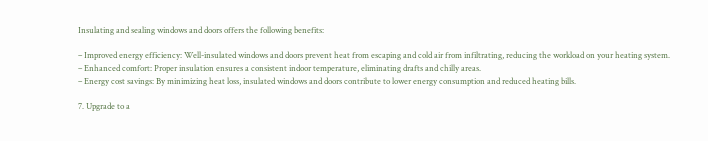Insulating and sealing windows and doors offers the following benefits:

– Improved energy efficiency: Well-insulated windows and doors prevent heat from escaping and cold air from infiltrating, reducing the workload on your heating system.
– Enhanced comfort: Proper insulation ensures a consistent indoor temperature, eliminating drafts and chilly areas.
– Energy cost savings: By minimizing heat loss, insulated windows and doors contribute to lower energy consumption and reduced heating bills.

7. Upgrade to a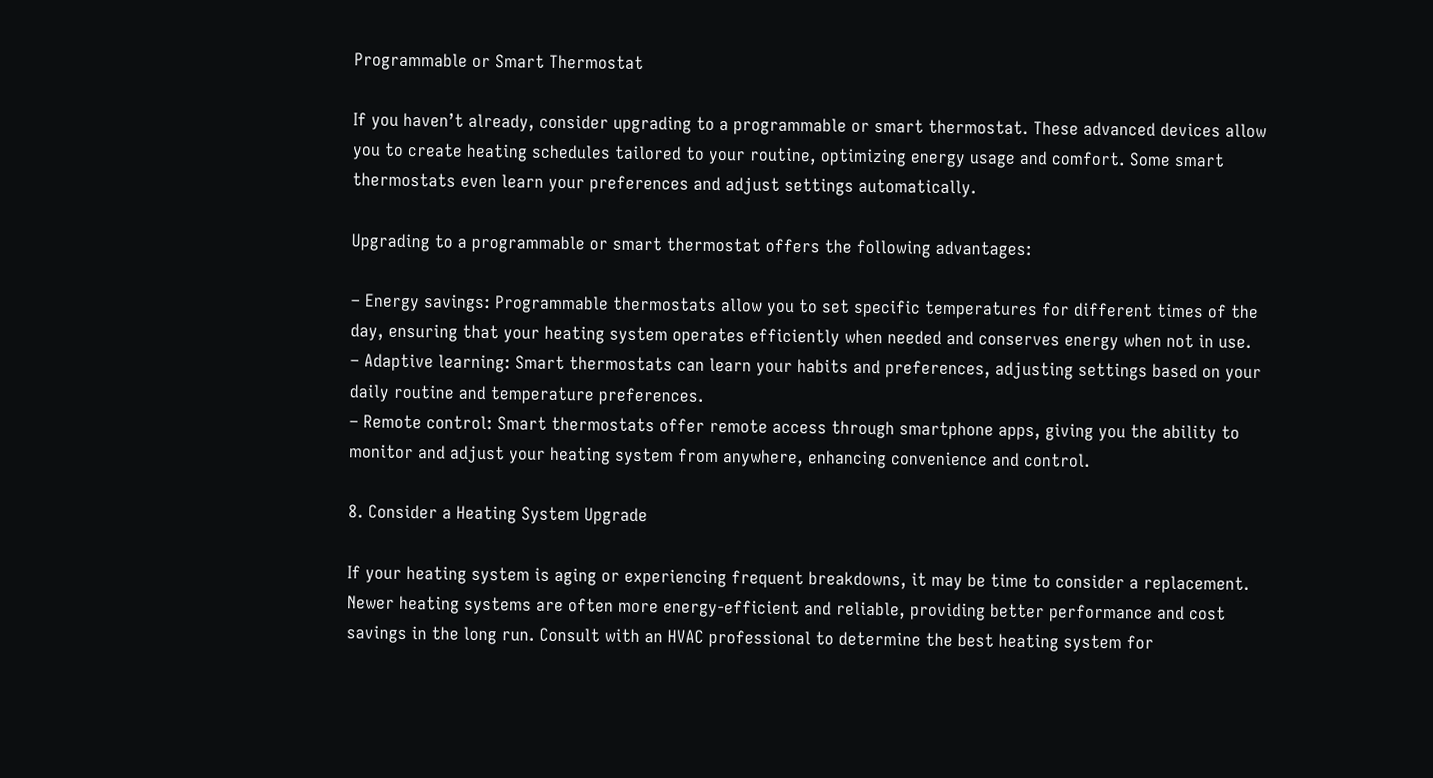Programmable or Smart Thermostat

If you haven’t already, consider upgrading to a programmable or smart thermostat. These advanced devices allow you to create heating schedules tailored to your routine, optimizing energy usage and comfort. Some smart thermostats even learn your preferences and adjust settings automatically.

Upgrading to a programmable or smart thermostat offers the following advantages:

– Energy savings: Programmable thermostats allow you to set specific temperatures for different times of the day, ensuring that your heating system operates efficiently when needed and conserves energy when not in use.
– Adaptive learning: Smart thermostats can learn your habits and preferences, adjusting settings based on your daily routine and temperature preferences.
– Remote control: Smart thermostats offer remote access through smartphone apps, giving you the ability to monitor and adjust your heating system from anywhere, enhancing convenience and control.

8. Consider a Heating System Upgrade

If your heating system is aging or experiencing frequent breakdowns, it may be time to consider a replacement. Newer heating systems are often more energy-efficient and reliable, providing better performance and cost savings in the long run. Consult with an HVAC professional to determine the best heating system for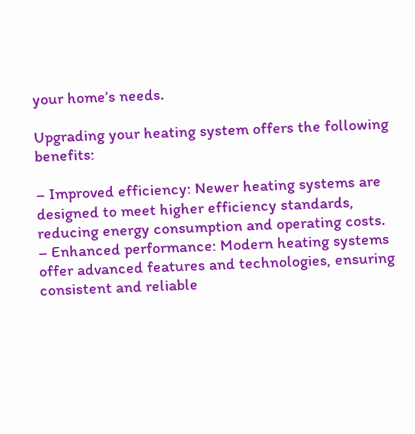your home’s needs.

Upgrading your heating system offers the following benefits:

– Improved efficiency: Newer heating systems are designed to meet higher efficiency standards, reducing energy consumption and operating costs.
– Enhanced performance: Modern heating systems offer advanced features and technologies, ensuring consistent and reliable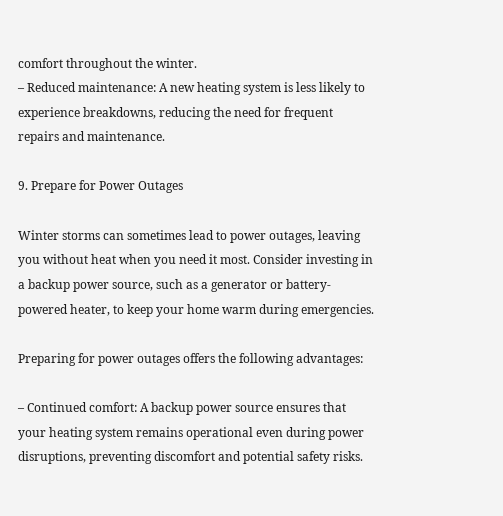comfort throughout the winter.
– Reduced maintenance: A new heating system is less likely to experience breakdowns, reducing the need for frequent repairs and maintenance.

9. Prepare for Power Outages

Winter storms can sometimes lead to power outages, leaving you without heat when you need it most. Consider investing in a backup power source, such as a generator or battery-powered heater, to keep your home warm during emergencies.

Preparing for power outages offers the following advantages:

– Continued comfort: A backup power source ensures that your heating system remains operational even during power disruptions, preventing discomfort and potential safety risks.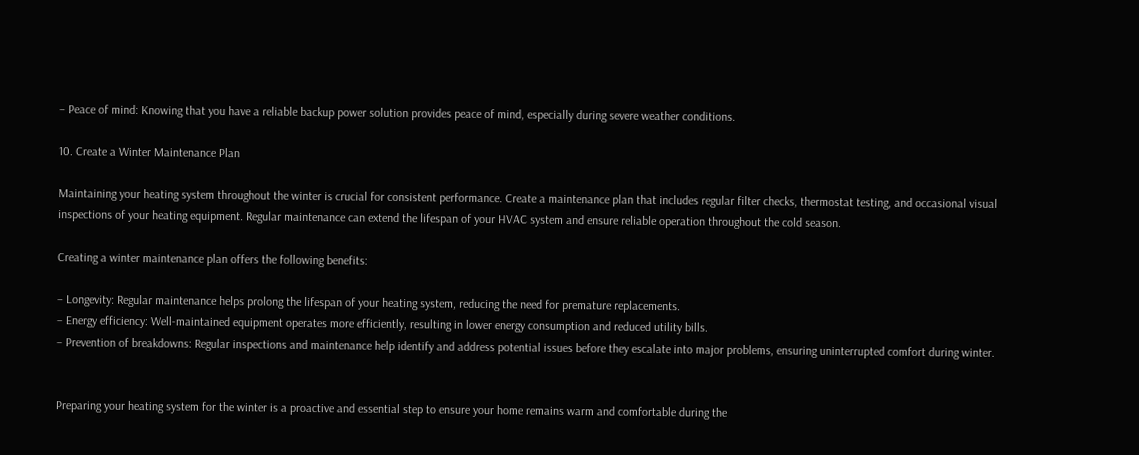– Peace of mind: Knowing that you have a reliable backup power solution provides peace of mind, especially during severe weather conditions.

10. Create a Winter Maintenance Plan

Maintaining your heating system throughout the winter is crucial for consistent performance. Create a maintenance plan that includes regular filter checks, thermostat testing, and occasional visual inspections of your heating equipment. Regular maintenance can extend the lifespan of your HVAC system and ensure reliable operation throughout the cold season.

Creating a winter maintenance plan offers the following benefits:

– Longevity: Regular maintenance helps prolong the lifespan of your heating system, reducing the need for premature replacements.
– Energy efficiency: Well-maintained equipment operates more efficiently, resulting in lower energy consumption and reduced utility bills.
– Prevention of breakdowns: Regular inspections and maintenance help identify and address potential issues before they escalate into major problems, ensuring uninterrupted comfort during winter.


Preparing your heating system for the winter is a proactive and essential step to ensure your home remains warm and comfortable during the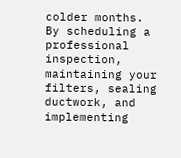colder months. By scheduling a professional inspection, maintaining your filters, sealing ductwork, and implementing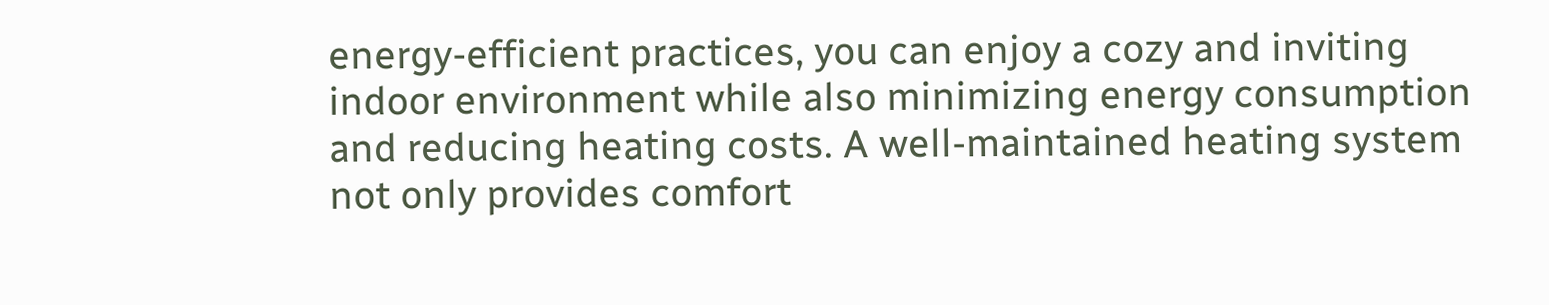energy-efficient practices, you can enjoy a cozy and inviting indoor environment while also minimizing energy consumption and reducing heating costs. A well-maintained heating system not only provides comfort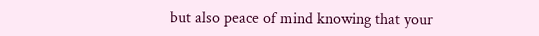but also peace of mind knowing that your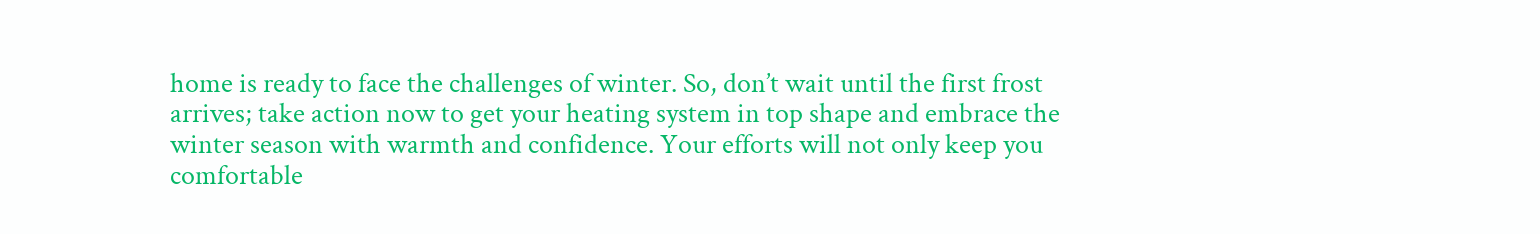home is ready to face the challenges of winter. So, don’t wait until the first frost arrives; take action now to get your heating system in top shape and embrace the winter season with warmth and confidence. Your efforts will not only keep you comfortable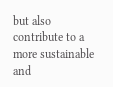but also contribute to a more sustainable and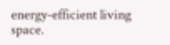energy-efficient living space.